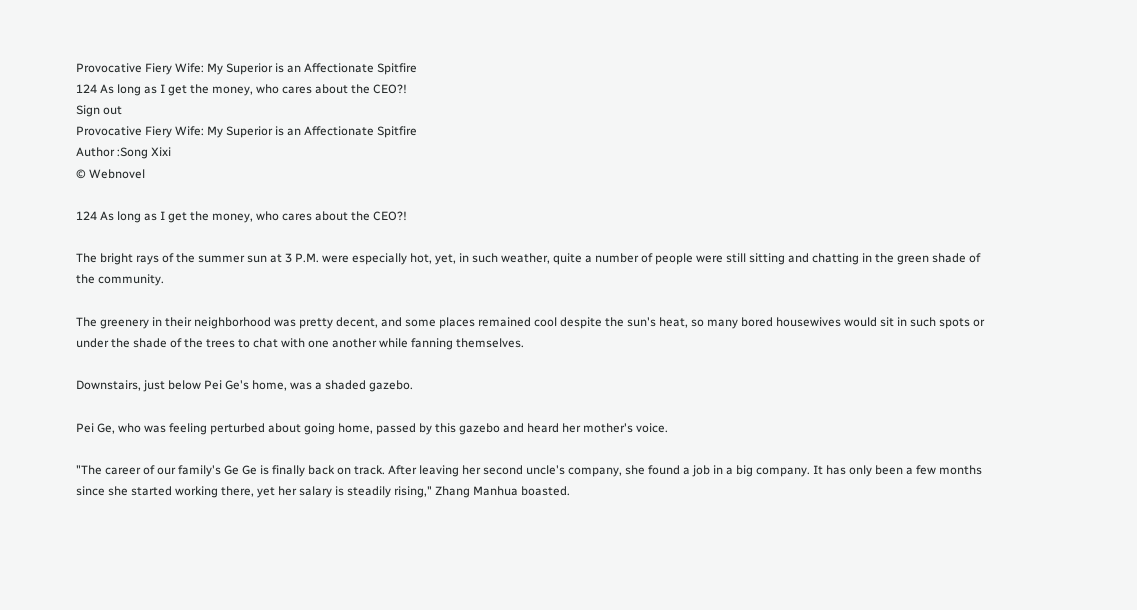Provocative Fiery Wife: My Superior is an Affectionate Spitfire
124 As long as I get the money, who cares about the CEO?!
Sign out
Provocative Fiery Wife: My Superior is an Affectionate Spitfire
Author :Song Xixi
© Webnovel

124 As long as I get the money, who cares about the CEO?!

The bright rays of the summer sun at 3 P.M. were especially hot, yet, in such weather, quite a number of people were still sitting and chatting in the green shade of the community.

The greenery in their neighborhood was pretty decent, and some places remained cool despite the sun's heat, so many bored housewives would sit in such spots or under the shade of the trees to chat with one another while fanning themselves.

Downstairs, just below Pei Ge's home, was a shaded gazebo.

Pei Ge, who was feeling perturbed about going home, passed by this gazebo and heard her mother's voice.

"The career of our family's Ge Ge is finally back on track. After leaving her second uncle's company, she found a job in a big company. It has only been a few months since she started working there, yet her salary is steadily rising," Zhang Manhua boasted.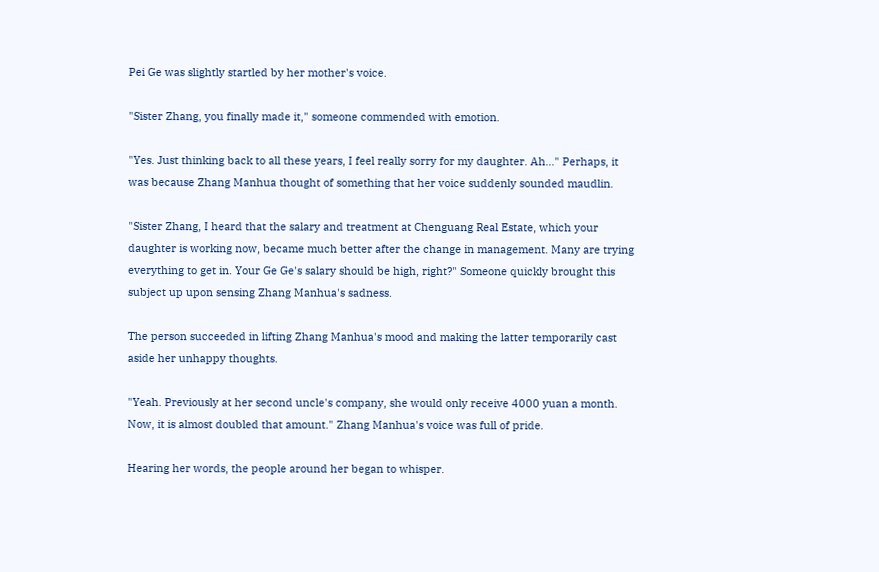Pei Ge was slightly startled by her mother's voice.

"Sister Zhang, you finally made it," someone commended with emotion.

"Yes. Just thinking back to all these years, I feel really sorry for my daughter. Ah..." Perhaps, it was because Zhang Manhua thought of something that her voice suddenly sounded maudlin.

"Sister Zhang, I heard that the salary and treatment at Chenguang Real Estate, which your daughter is working now, became much better after the change in management. Many are trying everything to get in. Your Ge Ge's salary should be high, right?" Someone quickly brought this subject up upon sensing Zhang Manhua's sadness.

The person succeeded in lifting Zhang Manhua's mood and making the latter temporarily cast aside her unhappy thoughts.

"Yeah. Previously at her second uncle's company, she would only receive 4000 yuan a month. Now, it is almost doubled that amount." Zhang Manhua's voice was full of pride.

Hearing her words, the people around her began to whisper.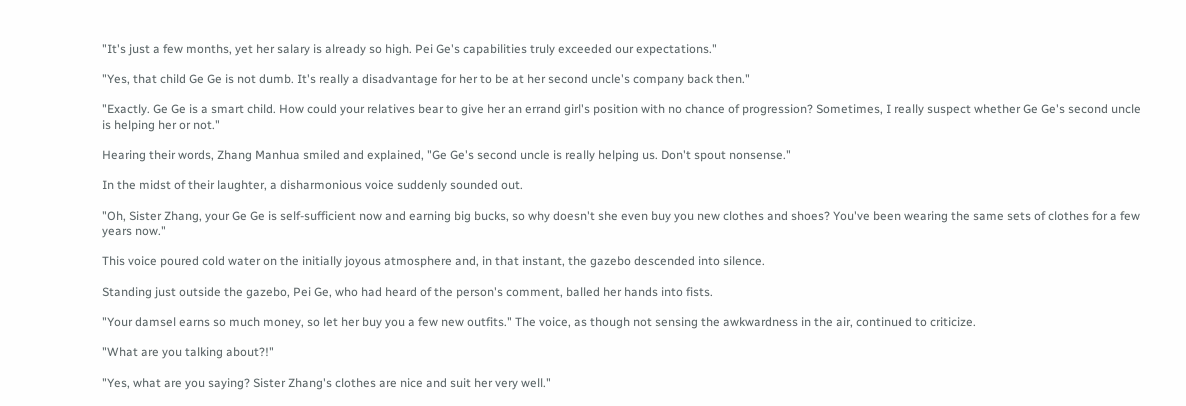"It's just a few months, yet her salary is already so high. Pei Ge's capabilities truly exceeded our expectations."

"Yes, that child Ge Ge is not dumb. It's really a disadvantage for her to be at her second uncle's company back then."

"Exactly. Ge Ge is a smart child. How could your relatives bear to give her an errand girl's position with no chance of progression? Sometimes, I really suspect whether Ge Ge's second uncle is helping her or not."

Hearing their words, Zhang Manhua smiled and explained, "Ge Ge's second uncle is really helping us. Don't spout nonsense."

In the midst of their laughter, a disharmonious voice suddenly sounded out.

"Oh, Sister Zhang, your Ge Ge is self-sufficient now and earning big bucks, so why doesn't she even buy you new clothes and shoes? You've been wearing the same sets of clothes for a few years now."

This voice poured cold water on the initially joyous atmosphere and, in that instant, the gazebo descended into silence.

Standing just outside the gazebo, Pei Ge, who had heard of the person's comment, balled her hands into fists.

"Your damsel earns so much money, so let her buy you a few new outfits." The voice, as though not sensing the awkwardness in the air, continued to criticize.

"What are you talking about?!"

"Yes, what are you saying? Sister Zhang's clothes are nice and suit her very well."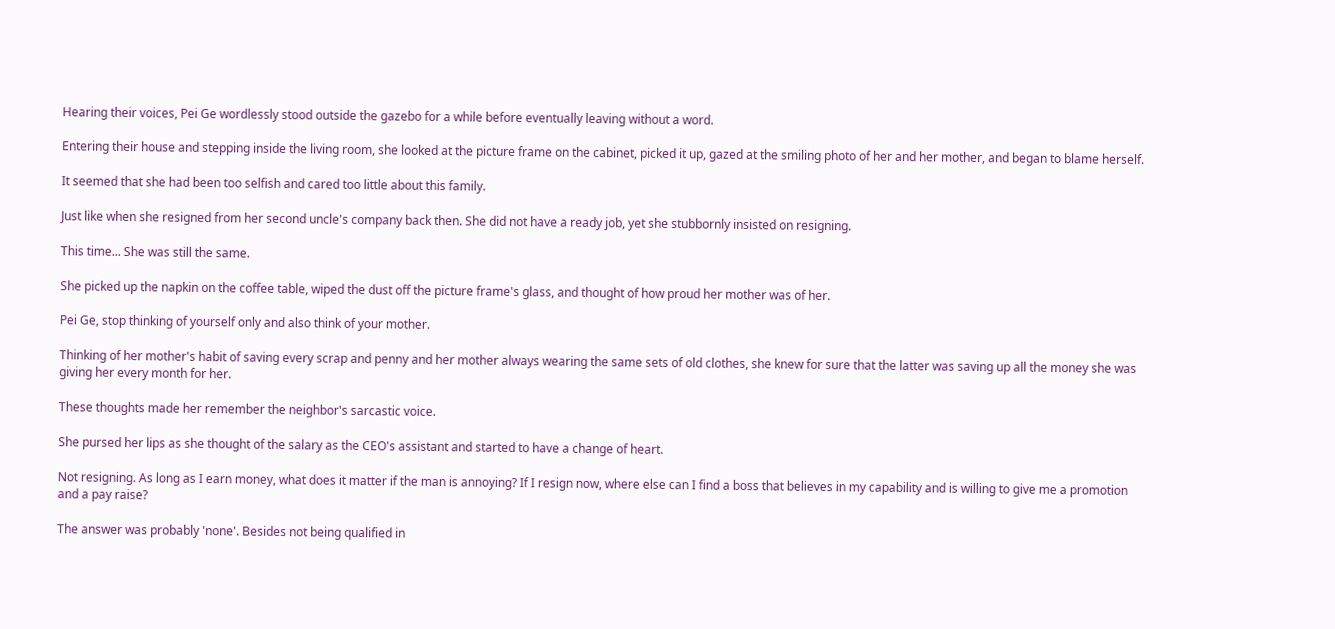Hearing their voices, Pei Ge wordlessly stood outside the gazebo for a while before eventually leaving without a word.

Entering their house and stepping inside the living room, she looked at the picture frame on the cabinet, picked it up, gazed at the smiling photo of her and her mother, and began to blame herself.

It seemed that she had been too selfish and cared too little about this family.

Just like when she resigned from her second uncle's company back then. She did not have a ready job, yet she stubbornly insisted on resigning.

This time... She was still the same.

She picked up the napkin on the coffee table, wiped the dust off the picture frame's glass, and thought of how proud her mother was of her.

Pei Ge, stop thinking of yourself only and also think of your mother.

Thinking of her mother's habit of saving every scrap and penny and her mother always wearing the same sets of old clothes, she knew for sure that the latter was saving up all the money she was giving her every month for her.

These thoughts made her remember the neighbor's sarcastic voice.

She pursed her lips as she thought of the salary as the CEO's assistant and started to have a change of heart.

Not resigning. As long as I earn money, what does it matter if the man is annoying? If I resign now, where else can I find a boss that believes in my capability and is willing to give me a promotion and a pay raise?

The answer was probably 'none'. Besides not being qualified in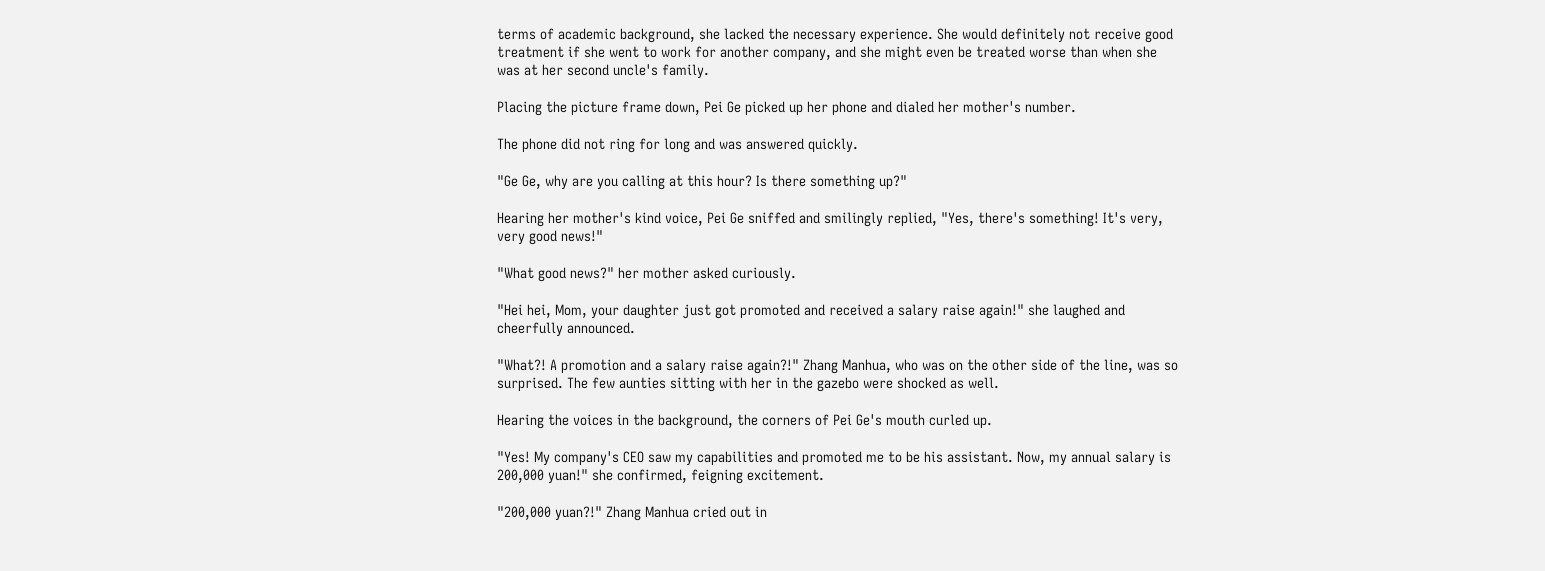terms of academic background, she lacked the necessary experience. She would definitely not receive good treatment if she went to work for another company, and she might even be treated worse than when she was at her second uncle's family.

Placing the picture frame down, Pei Ge picked up her phone and dialed her mother's number.

The phone did not ring for long and was answered quickly.

"Ge Ge, why are you calling at this hour? Is there something up?"

Hearing her mother's kind voice, Pei Ge sniffed and smilingly replied, "Yes, there's something! It's very, very good news!"

"What good news?" her mother asked curiously.

"Hei hei, Mom, your daughter just got promoted and received a salary raise again!" she laughed and cheerfully announced.

"What?! A promotion and a salary raise again?!" Zhang Manhua, who was on the other side of the line, was so surprised. The few aunties sitting with her in the gazebo were shocked as well.

Hearing the voices in the background, the corners of Pei Ge's mouth curled up.

"Yes! My company's CEO saw my capabilities and promoted me to be his assistant. Now, my annual salary is 200,000 yuan!" she confirmed, feigning excitement.

"200,000 yuan?!" Zhang Manhua cried out in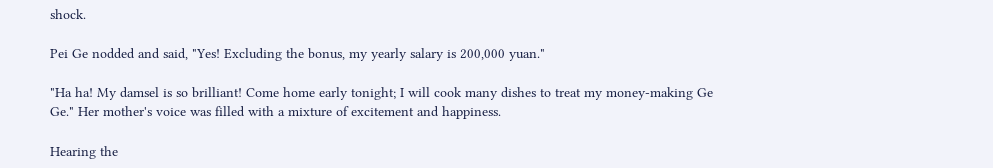shock.

Pei Ge nodded and said, "Yes! Excluding the bonus, my yearly salary is 200,000 yuan."

"Ha ha! My damsel is so brilliant! Come home early tonight; I will cook many dishes to treat my money-making Ge Ge." Her mother's voice was filled with a mixture of excitement and happiness.

Hearing the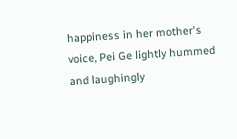happiness in her mother's voice, Pei Ge lightly hummed and laughingly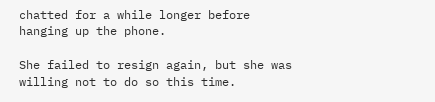chatted for a while longer before hanging up the phone.

She failed to resign again, but she was willing not to do so this time.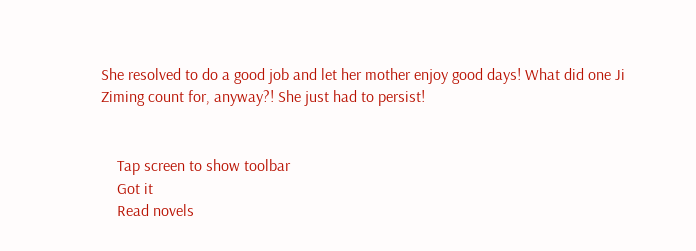She resolved to do a good job and let her mother enjoy good days! What did one Ji Ziming count for, anyway?! She just had to persist!


    Tap screen to show toolbar
    Got it
    Read novels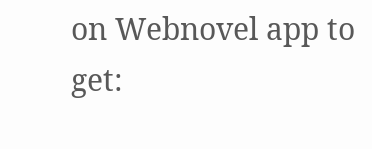on Webnovel app to get: